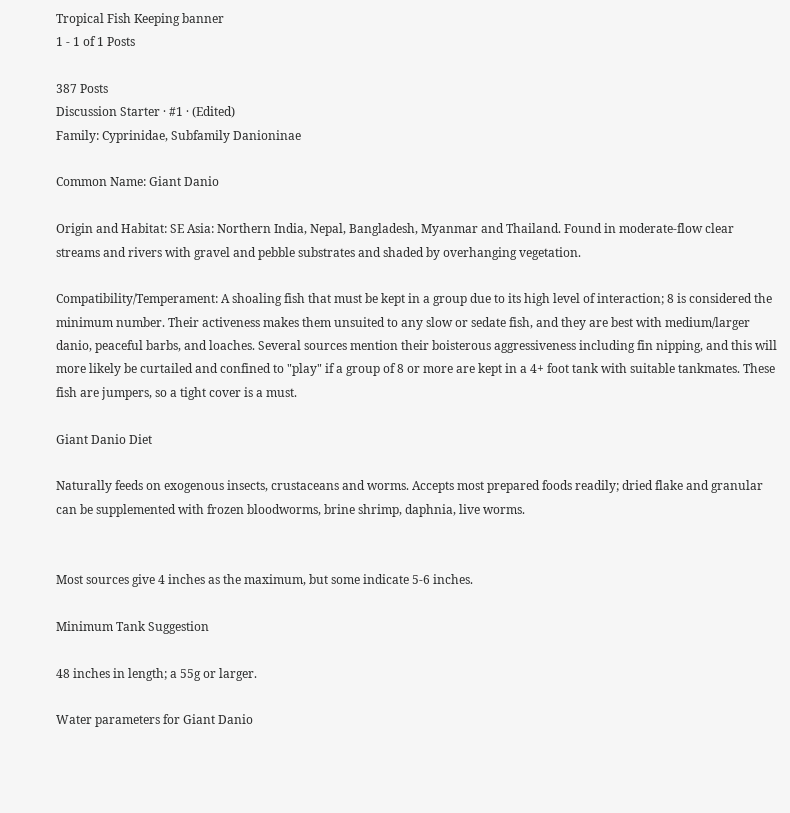Tropical Fish Keeping banner
1 - 1 of 1 Posts

387 Posts
Discussion Starter · #1 · (Edited)
Family: Cyprinidae, Subfamily Danioninae

Common Name: Giant Danio

Origin and Habitat: SE Asia: Northern India, Nepal, Bangladesh, Myanmar and Thailand. Found in moderate-flow clear streams and rivers with gravel and pebble substrates and shaded by overhanging vegetation.

Compatibility/Temperament: A shoaling fish that must be kept in a group due to its high level of interaction; 8 is considered the minimum number. Their activeness makes them unsuited to any slow or sedate fish, and they are best with medium/larger danio, peaceful barbs, and loaches. Several sources mention their boisterous aggressiveness including fin nipping, and this will more likely be curtailed and confined to "play" if a group of 8 or more are kept in a 4+ foot tank with suitable tankmates. These fish are jumpers, so a tight cover is a must.

Giant Danio Diet

Naturally feeds on exogenous insects, crustaceans and worms. Accepts most prepared foods readily; dried flake and granular can be supplemented with frozen bloodworms, brine shrimp, daphnia, live worms.


Most sources give 4 inches as the maximum, but some indicate 5-6 inches.

Minimum Tank Suggestion

48 inches in length; a 55g or larger.

Water parameters for Giant Danio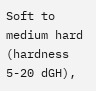Soft to medium hard (hardness 5-20 dGH),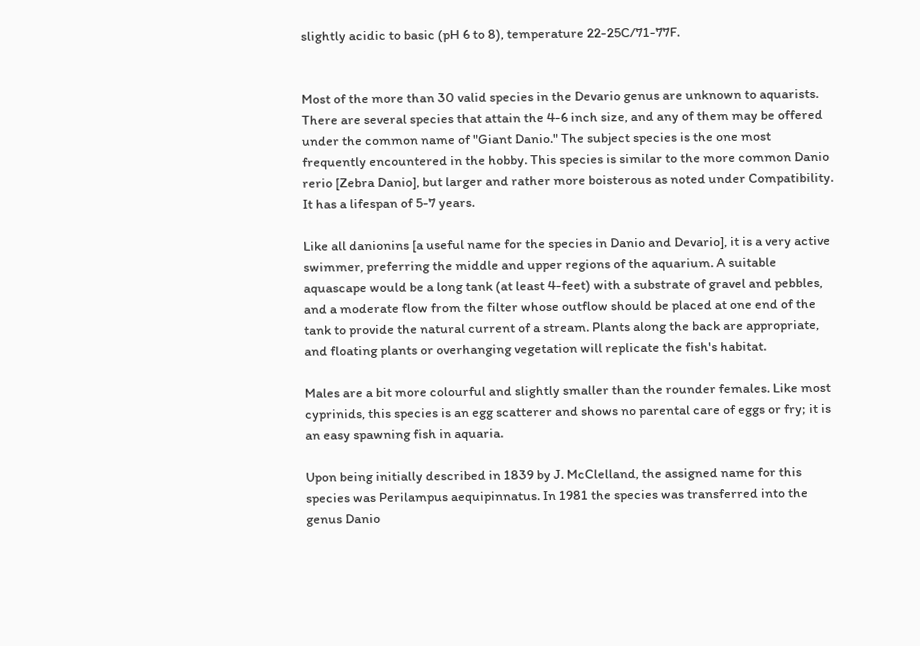slightly acidic to basic (pH 6 to 8), temperature 22-25C/71-77F.


Most of the more than 30 valid species in the Devario genus are unknown to aquarists. There are several species that attain the 4-6 inch size, and any of them may be offered under the common name of "Giant Danio." The subject species is the one most frequently encountered in the hobby. This species is similar to the more common Danio rerio [Zebra Danio], but larger and rather more boisterous as noted under Compatibility. It has a lifespan of 5-7 years.

Like all danionins [a useful name for the species in Danio and Devario], it is a very active swimmer, preferring the middle and upper regions of the aquarium. A suitable aquascape would be a long tank (at least 4-feet) with a substrate of gravel and pebbles, and a moderate flow from the filter whose outflow should be placed at one end of the tank to provide the natural current of a stream. Plants along the back are appropriate, and floating plants or overhanging vegetation will replicate the fish's habitat.

Males are a bit more colourful and slightly smaller than the rounder females. Like most cyprinids, this species is an egg scatterer and shows no parental care of eggs or fry; it is an easy spawning fish in aquaria.

Upon being initially described in 1839 by J. McClelland, the assigned name for this species was Perilampus aequipinnatus. In 1981 the species was transferred into the genus Danio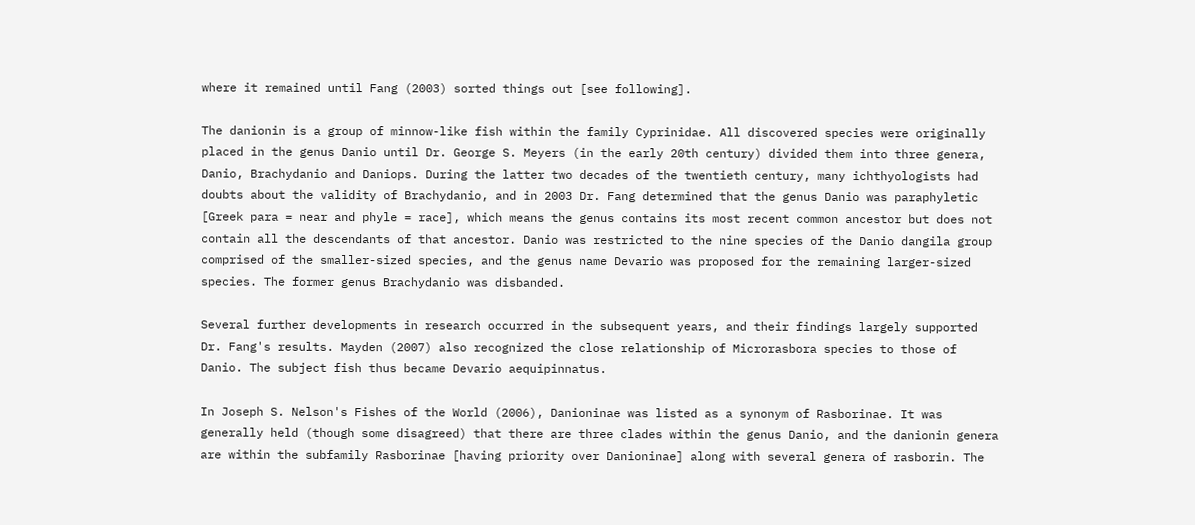where it remained until Fang (2003) sorted things out [see following].

The danionin is a group of minnow-like fish within the family Cyprinidae. All discovered species were originally placed in the genus Danio until Dr. George S. Meyers (in the early 20th century) divided them into three genera, Danio, Brachydanio and Daniops. During the latter two decades of the twentieth century, many ichthyologists had doubts about the validity of Brachydanio, and in 2003 Dr. Fang determined that the genus Danio was paraphyletic [Greek para = near and phyle = race], which means the genus contains its most recent common ancestor but does not contain all the descendants of that ancestor. Danio was restricted to the nine species of the Danio dangila group comprised of the smaller-sized species, and the genus name Devario was proposed for the remaining larger-sized species. The former genus Brachydanio was disbanded.

Several further developments in research occurred in the subsequent years, and their findings largely supported Dr. Fang's results. Mayden (2007) also recognized the close relationship of Microrasbora species to those of Danio. The subject fish thus became Devario aequipinnatus.

In Joseph S. Nelson's Fishes of the World (2006), Danioninae was listed as a synonym of Rasborinae. It was generally held (though some disagreed) that there are three clades within the genus Danio, and the danionin genera are within the subfamily Rasborinae [having priority over Danioninae] along with several genera of rasborin. The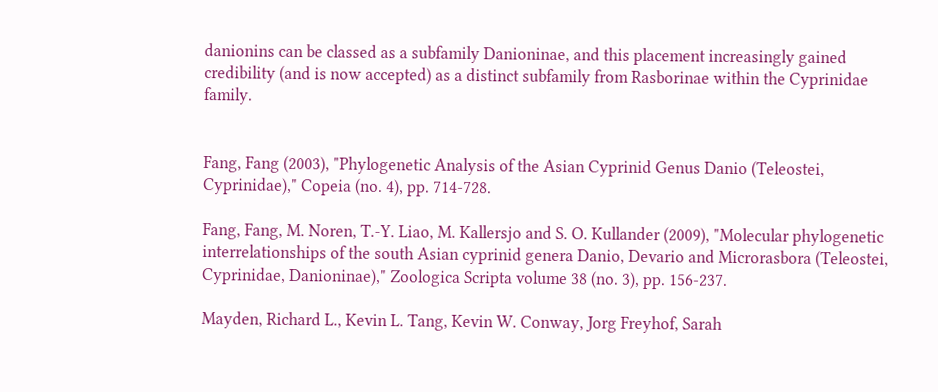danionins can be classed as a subfamily Danioninae, and this placement increasingly gained credibility (and is now accepted) as a distinct subfamily from Rasborinae within the Cyprinidae family.


Fang, Fang (2003), "Phylogenetic Analysis of the Asian Cyprinid Genus Danio (Teleostei, Cyprinidae)," Copeia (no. 4), pp. 714-728.

Fang, Fang, M. Noren, T.-Y. Liao, M. Kallersjo and S. O. Kullander (2009), "Molecular phylogenetic interrelationships of the south Asian cyprinid genera Danio, Devario and Microrasbora (Teleostei, Cyprinidae, Danioninae)," Zoologica Scripta volume 38 (no. 3), pp. 156-237.

Mayden, Richard L., Kevin L. Tang, Kevin W. Conway, Jorg Freyhof, Sarah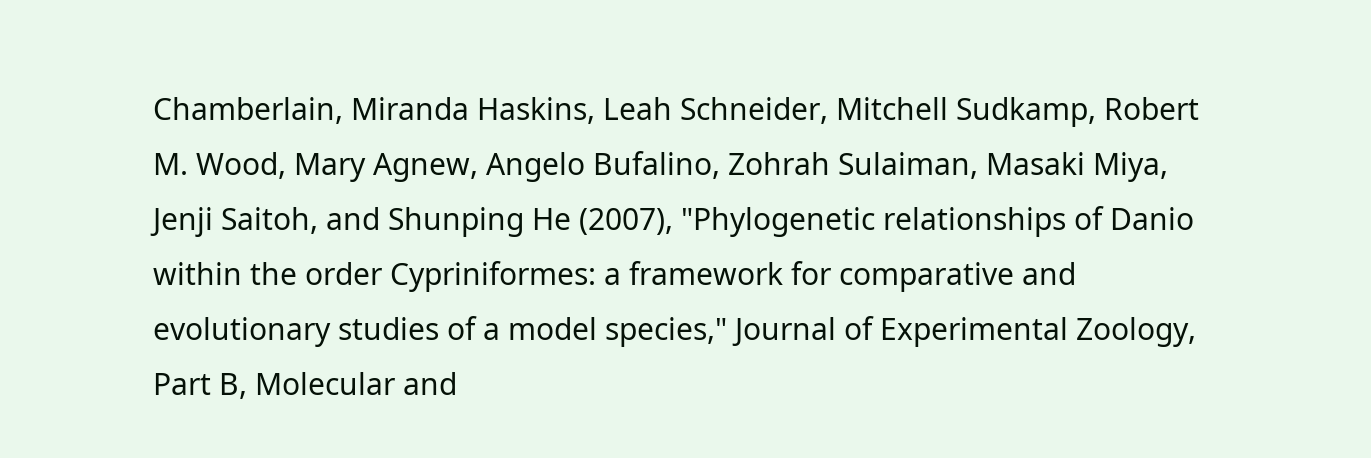Chamberlain, Miranda Haskins, Leah Schneider, Mitchell Sudkamp, Robert M. Wood, Mary Agnew, Angelo Bufalino, Zohrah Sulaiman, Masaki Miya, Jenji Saitoh, and Shunping He (2007), "Phylogenetic relationships of Danio within the order Cypriniformes: a framework for comparative and evolutionary studies of a model species," Journal of Experimental Zoology, Part B, Molecular and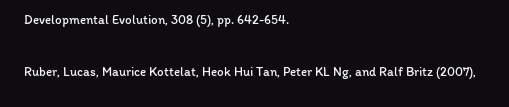Developmental Evolution, 308 (5), pp. 642-654.

Ruber, Lucas, Maurice Kottelat, Heok Hui Tan, Peter KL Ng, and Ralf Britz (2007),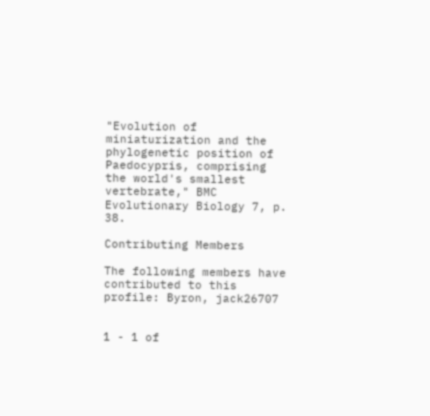"Evolution of miniaturization and the phylogenetic position of Paedocypris, comprising the world's smallest vertebrate," BMC Evolutionary Biology 7, p. 38.

Contributing Members

The following members have contributed to this profile: Byron, jack26707


1 - 1 of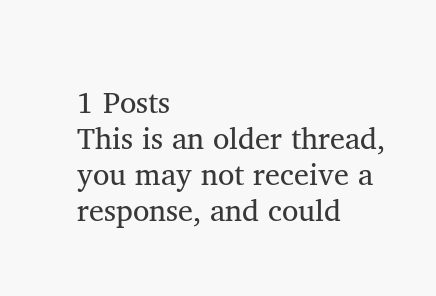1 Posts
This is an older thread, you may not receive a response, and could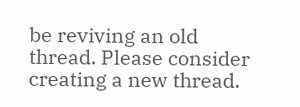be reviving an old thread. Please consider creating a new thread.